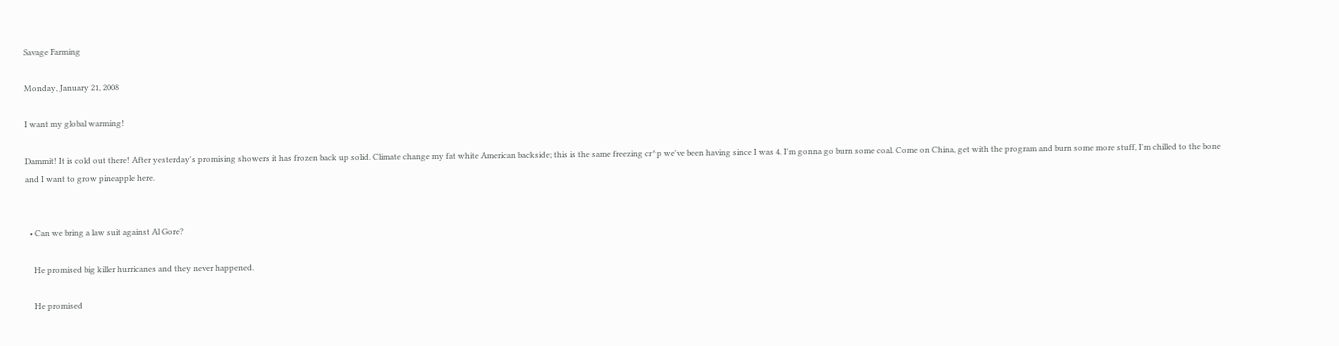Savage Farming

Monday, January 21, 2008

I want my global warming!

Dammit! It is cold out there! After yesterday's promising showers it has frozen back up solid. Climate change my fat white American backside; this is the same freezing cr^p we've been having since I was 4. I'm gonna go burn some coal. Come on China, get with the program and burn some more stuff, I'm chilled to the bone and I want to grow pineapple here.


  • Can we bring a law suit against Al Gore?

    He promised big killer hurricanes and they never happened.

    He promised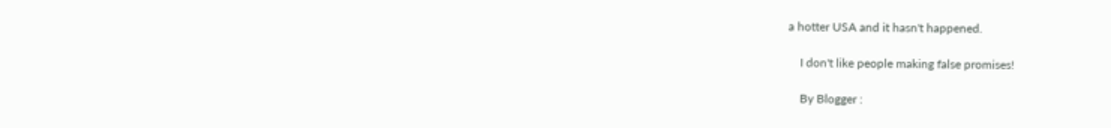a hotter USA and it hasn't happened.

    I don't like people making false promises!

    By Blogger :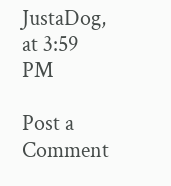JustaDog, at 3:59 PM

Post a Comment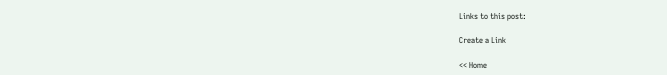Links to this post:

Create a Link

<< Home